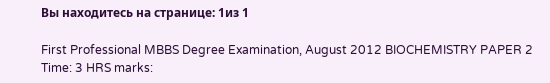Вы находитесь на странице: 1из 1

First Professional MBBS Degree Examination, August 2012 BIOCHEMISTRY PAPER 2 Time: 3 HRS marks: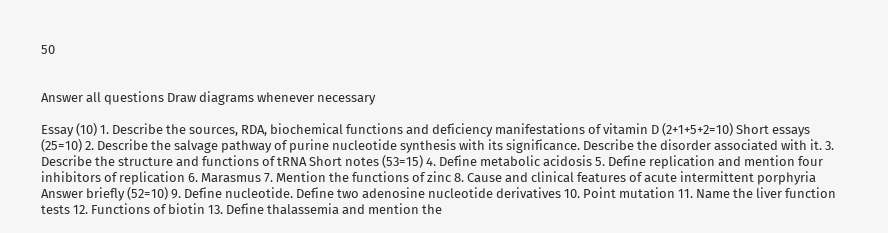50


Answer all questions Draw diagrams whenever necessary

Essay (10) 1. Describe the sources, RDA, biochemical functions and deficiency manifestations of vitamin D (2+1+5+2=10) Short essays (25=10) 2. Describe the salvage pathway of purine nucleotide synthesis with its significance. Describe the disorder associated with it. 3. Describe the structure and functions of tRNA Short notes (53=15) 4. Define metabolic acidosis 5. Define replication and mention four inhibitors of replication 6. Marasmus 7. Mention the functions of zinc 8. Cause and clinical features of acute intermittent porphyria Answer briefly (52=10) 9. Define nucleotide. Define two adenosine nucleotide derivatives 10. Point mutation 11. Name the liver function tests 12. Functions of biotin 13. Define thalassemia and mention the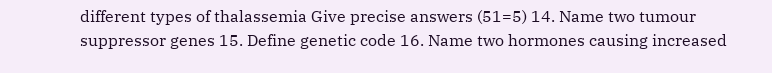different types of thalassemia Give precise answers (51=5) 14. Name two tumour suppressor genes 15. Define genetic code 16. Name two hormones causing increased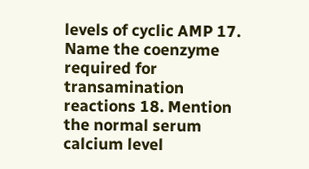levels of cyclic AMP 17. Name the coenzyme required for transamination reactions 18. Mention the normal serum calcium level